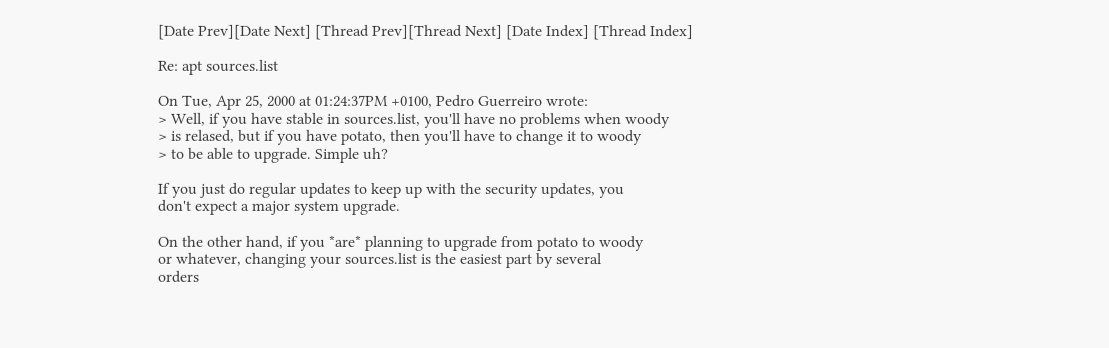[Date Prev][Date Next] [Thread Prev][Thread Next] [Date Index] [Thread Index]

Re: apt sources.list

On Tue, Apr 25, 2000 at 01:24:37PM +0100, Pedro Guerreiro wrote:
> Well, if you have stable in sources.list, you'll have no problems when woody
> is relased, but if you have potato, then you'll have to change it to woody
> to be able to upgrade. Simple uh?

If you just do regular updates to keep up with the security updates, you
don't expect a major system upgrade.

On the other hand, if you *are* planning to upgrade from potato to woody
or whatever, changing your sources.list is the easiest part by several
orders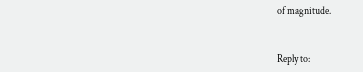of magnitude.


Reply to: